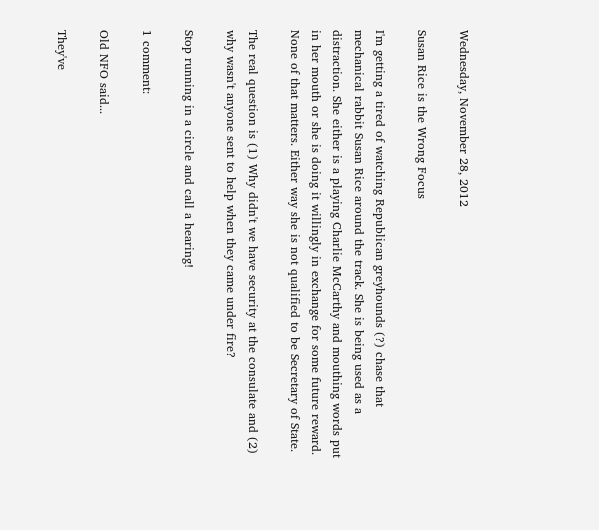Wednesday, November 28, 2012

Susan Rice is the Wrong Focus

I'm getting a tired of watching Republican greyhounds (?) chase that mechanical rabbit Susan Rice around the track. She is being used as a distraction. She either is a playing Charlie McCarthy and mouthing words put in her mouth or she is doing it willingly in exchange for some future reward. None of that matters. Either way she is not qualified to be Secretary of State.

The real question is (1) Why didn't we have security at the consulate and (2) why wasn't anyone sent to help when they came under fire?

Stop running in a circle and call a hearing!

1 comment:

Old NFO said...

They've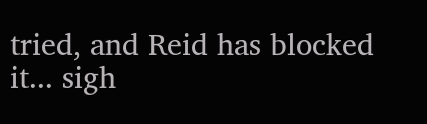tried, and Reid has blocked it... sigh